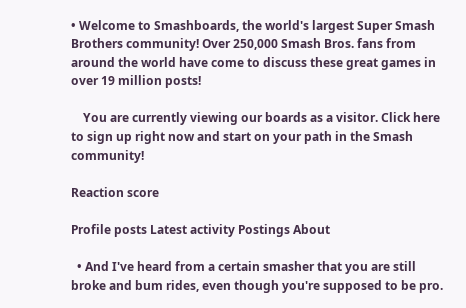• Welcome to Smashboards, the world's largest Super Smash Brothers community! Over 250,000 Smash Bros. fans from around the world have come to discuss these great games in over 19 million posts!

    You are currently viewing our boards as a visitor. Click here to sign up right now and start on your path in the Smash community!

Reaction score

Profile posts Latest activity Postings About

  • And I've heard from a certain smasher that you are still broke and bum rides, even though you're supposed to be pro.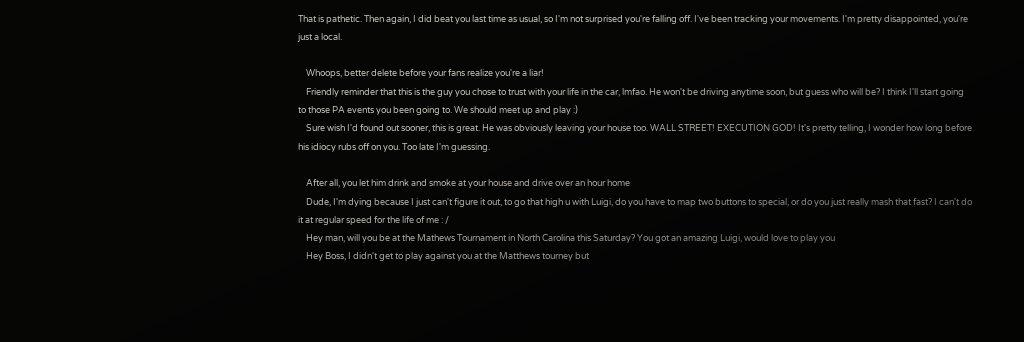That is pathetic. Then again, I did beat you last time as usual, so I'm not surprised you're falling off. I've been tracking your movements. I'm pretty disappointed, you're just a local.

    Whoops, better delete before your fans realize you're a liar!
    Friendly reminder that this is the guy you chose to trust with your life in the car, lmfao. He won't be driving anytime soon, but guess who will be? I think I'll start going to those PA events you been going to. We should meet up and play :)
    Sure wish I'd found out sooner, this is great. He was obviously leaving your house too. WALL STREET! EXECUTION GOD! It's pretty telling, I wonder how long before his idiocy rubs off on you. Too late I'm guessing.

    After all, you let him drink and smoke at your house and drive over an hour home
    Dude, I'm dying because I just can't figure it out, to go that high u with Luigi, do you have to map two buttons to special, or do you just really mash that fast? I can't do it at regular speed for the life of me : /
    Hey man, will you be at the Mathews Tournament in North Carolina this Saturday? You got an amazing Luigi, would love to play you
    Hey Boss, I didn't get to play against you at the Matthews tourney but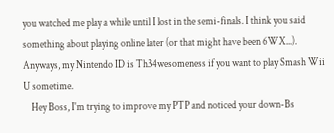you watched me play a while until I lost in the semi-finals. I think you said something about playing online later (or that might have been 6WX...). Anyways, my Nintendo ID is Th34wesomeness if you want to play Smash Wii U sometime.
    Hey Boss, I'm trying to improve my PTP and noticed your down-Bs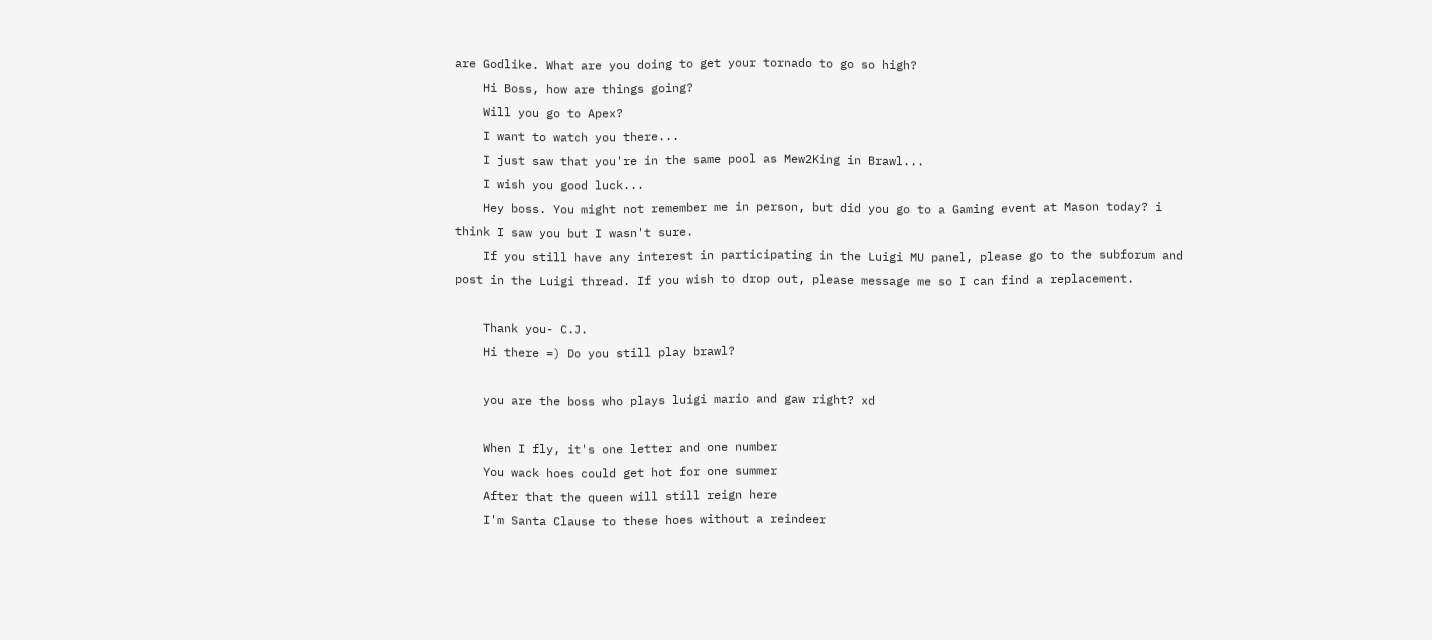are Godlike. What are you doing to get your tornado to go so high?
    Hi Boss, how are things going?
    Will you go to Apex?
    I want to watch you there...
    I just saw that you're in the same pool as Mew2King in Brawl...
    I wish you good luck...
    Hey boss. You might not remember me in person, but did you go to a Gaming event at Mason today? i think I saw you but I wasn't sure.
    If you still have any interest in participating in the Luigi MU panel, please go to the subforum and post in the Luigi thread. If you wish to drop out, please message me so I can find a replacement.

    Thank you- C.J.
    Hi there =) Do you still play brawl?

    you are the boss who plays luigi mario and gaw right? xd

    When I fly, it's one letter and one number
    You wack hoes could get hot for one summer
    After that the queen will still reign here
    I'm Santa Clause to these hoes without a reindeer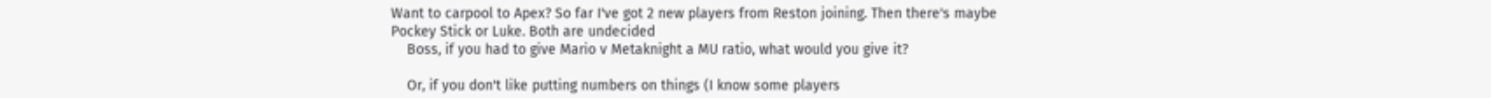Want to carpool to Apex? So far I've got 2 new players from Reston joining. Then there's maybe Pockey Stick or Luke. Both are undecided
    Boss, if you had to give Mario v Metaknight a MU ratio, what would you give it?

    Or, if you don't like putting numbers on things (I know some players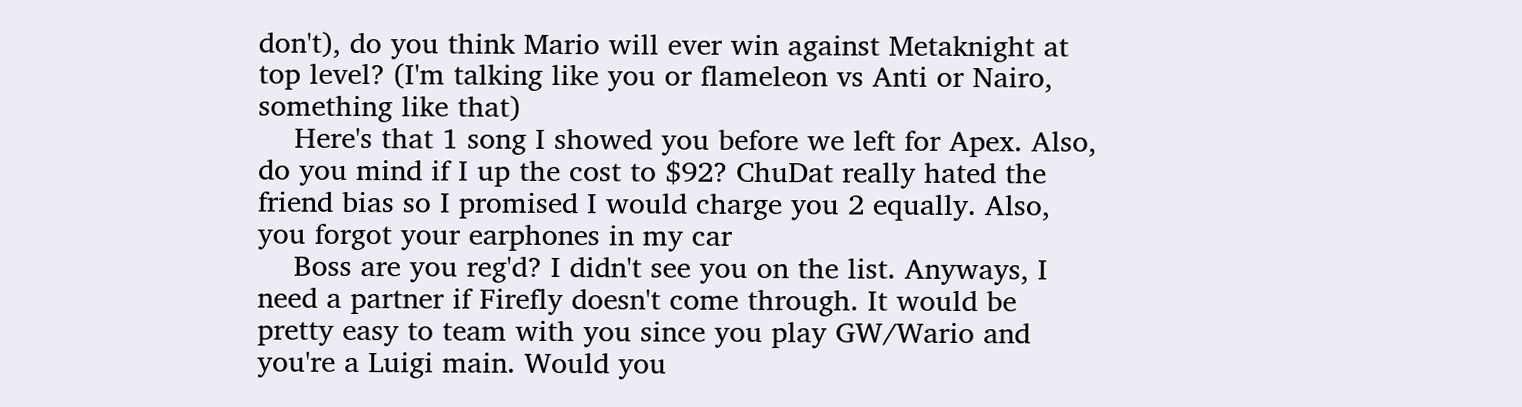don't), do you think Mario will ever win against Metaknight at top level? (I'm talking like you or flameleon vs Anti or Nairo, something like that)
    Here's that 1 song I showed you before we left for Apex. Also, do you mind if I up the cost to $92? ChuDat really hated the friend bias so I promised I would charge you 2 equally. Also, you forgot your earphones in my car
    Boss are you reg'd? I didn't see you on the list. Anyways, I need a partner if Firefly doesn't come through. It would be pretty easy to team with you since you play GW/Wario and you're a Luigi main. Would you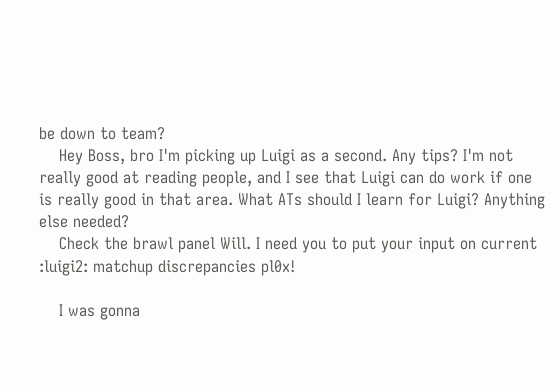be down to team?
    Hey Boss, bro I'm picking up Luigi as a second. Any tips? I'm not really good at reading people, and I see that Luigi can do work if one is really good in that area. What ATs should I learn for Luigi? Anything else needed?
    Check the brawl panel Will. I need you to put your input on current :luigi2: matchup discrepancies pl0x!

    I was gonna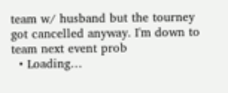team w/ husband but the tourney got cancelled anyway. I'm down to team next event prob
  • Loading…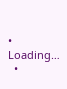• Loading…
  •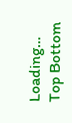Loading…
Top Bottom